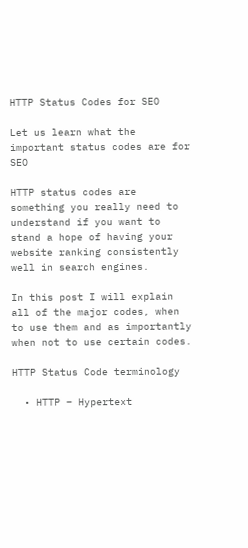HTTP Status Codes for SEO

Let us learn what the important status codes are for SEO

HTTP status codes are something you really need to understand if you want to stand a hope of having your website ranking consistently well in search engines.

In this post I will explain all of the major codes, when to use them and as importantly when not to use certain codes.

HTTP Status Code terminology

  • HTTP – Hypertext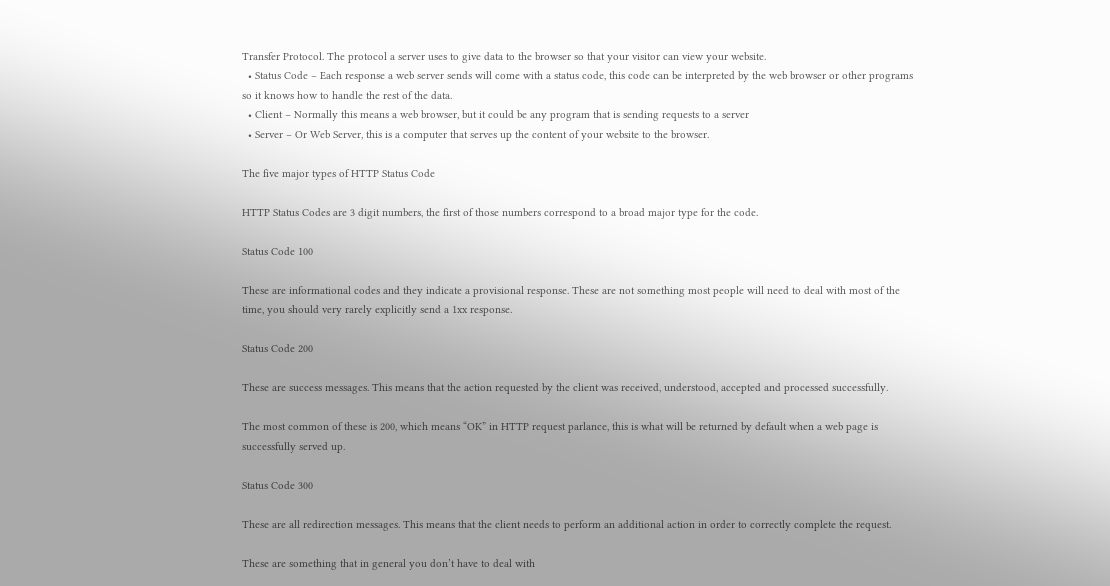Transfer Protocol. The protocol a server uses to give data to the browser so that your visitor can view your website.
  • Status Code – Each response a web server sends will come with a status code, this code can be interpreted by the web browser or other programs so it knows how to handle the rest of the data.
  • Client – Normally this means a web browser, but it could be any program that is sending requests to a server
  • Server – Or Web Server, this is a computer that serves up the content of your website to the browser.

The five major types of HTTP Status Code

HTTP Status Codes are 3 digit numbers, the first of those numbers correspond to a broad major type for the code.

Status Code 100

These are informational codes and they indicate a provisional response. These are not something most people will need to deal with most of the time, you should very rarely explicitly send a 1xx response.

Status Code 200

These are success messages. This means that the action requested by the client was received, understood, accepted and processed successfully.

The most common of these is 200, which means “OK” in HTTP request parlance, this is what will be returned by default when a web page is successfully served up.

Status Code 300

These are all redirection messages. This means that the client needs to perform an additional action in order to correctly complete the request.

These are something that in general you don’t have to deal with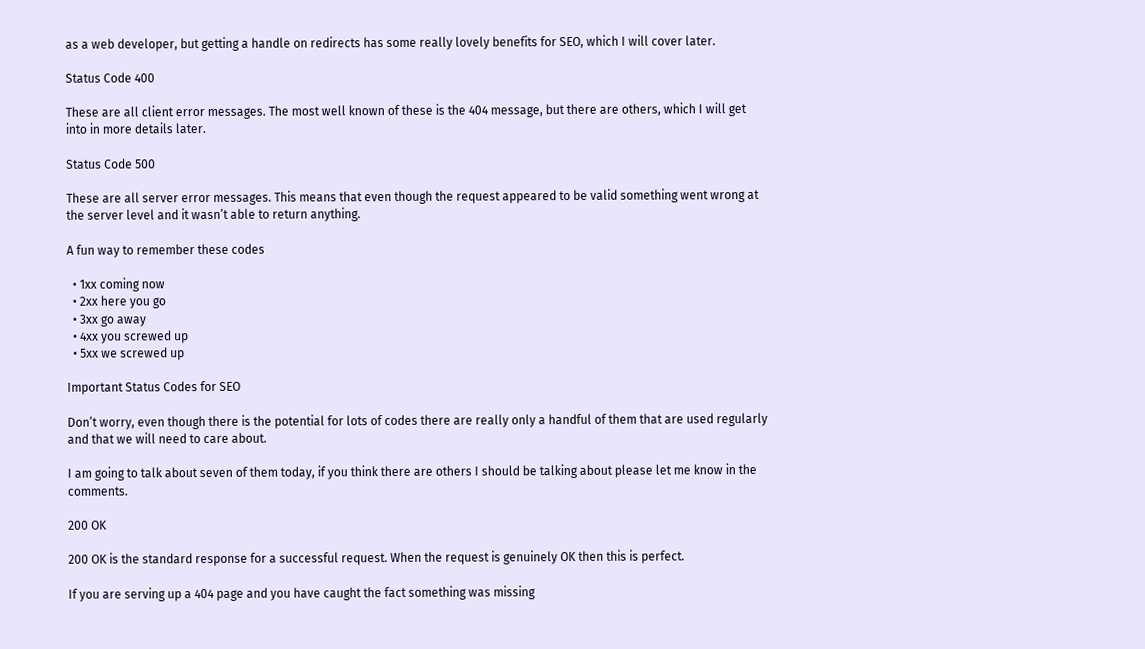as a web developer, but getting a handle on redirects has some really lovely benefits for SEO, which I will cover later.

Status Code 400

These are all client error messages. The most well known of these is the 404 message, but there are others, which I will get into in more details later.

Status Code 500

These are all server error messages. This means that even though the request appeared to be valid something went wrong at the server level and it wasn’t able to return anything.

A fun way to remember these codes

  • 1xx coming now
  • 2xx here you go
  • 3xx go away
  • 4xx you screwed up
  • 5xx we screwed up

Important Status Codes for SEO

Don’t worry, even though there is the potential for lots of codes there are really only a handful of them that are used regularly and that we will need to care about.

I am going to talk about seven of them today, if you think there are others I should be talking about please let me know in the comments.

200 OK

200 OK is the standard response for a successful request. When the request is genuinely OK then this is perfect.

If you are serving up a 404 page and you have caught the fact something was missing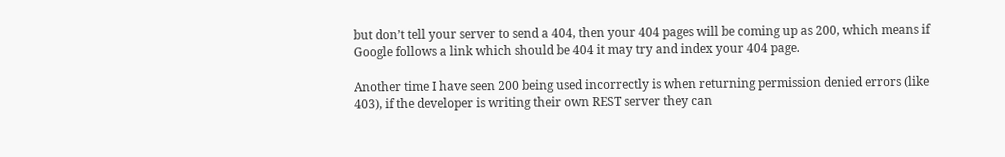but don’t tell your server to send a 404, then your 404 pages will be coming up as 200, which means if Google follows a link which should be 404 it may try and index your 404 page.

Another time I have seen 200 being used incorrectly is when returning permission denied errors (like 403), if the developer is writing their own REST server they can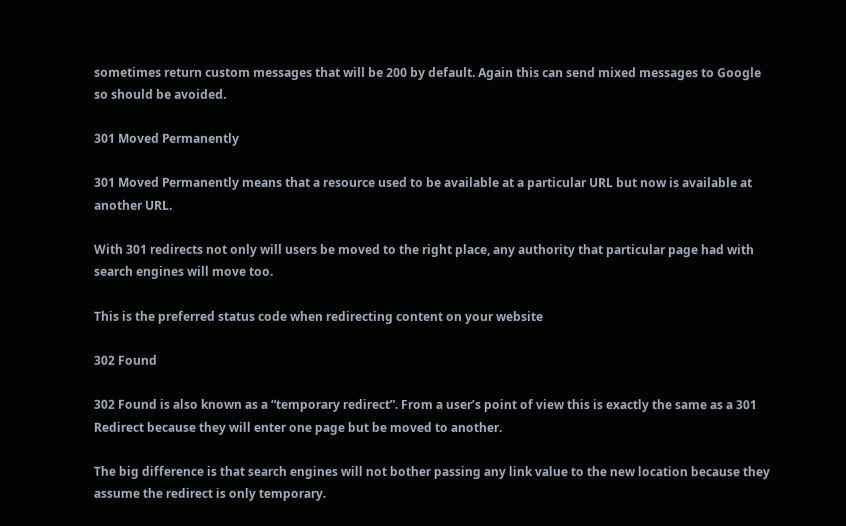sometimes return custom messages that will be 200 by default. Again this can send mixed messages to Google so should be avoided.

301 Moved Permanently

301 Moved Permanently means that a resource used to be available at a particular URL but now is available at another URL.

With 301 redirects not only will users be moved to the right place, any authority that particular page had with search engines will move too.

This is the preferred status code when redirecting content on your website

302 Found

302 Found is also known as a “temporary redirect”. From a user’s point of view this is exactly the same as a 301 Redirect because they will enter one page but be moved to another.

The big difference is that search engines will not bother passing any link value to the new location because they assume the redirect is only temporary.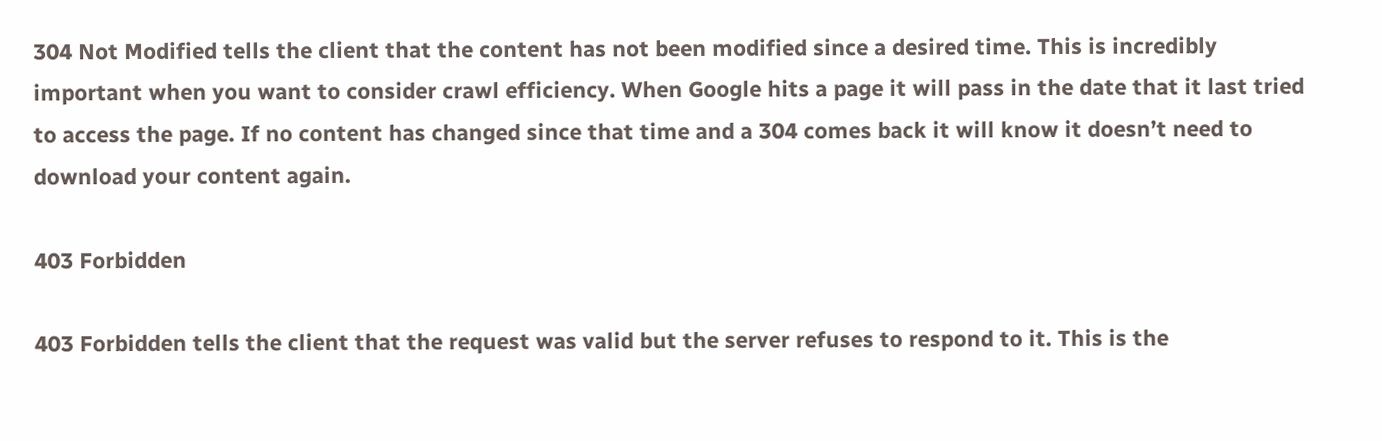304 Not Modified tells the client that the content has not been modified since a desired time. This is incredibly important when you want to consider crawl efficiency. When Google hits a page it will pass in the date that it last tried to access the page. If no content has changed since that time and a 304 comes back it will know it doesn’t need to download your content again.

403 Forbidden

403 Forbidden tells the client that the request was valid but the server refuses to respond to it. This is the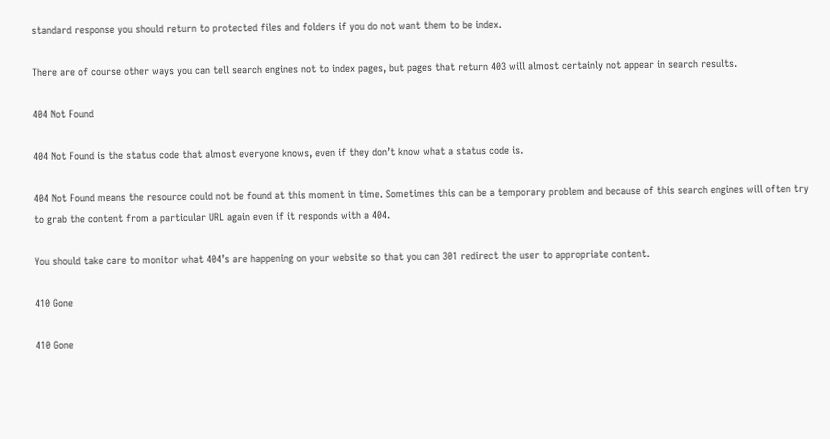standard response you should return to protected files and folders if you do not want them to be index.

There are of course other ways you can tell search engines not to index pages, but pages that return 403 will almost certainly not appear in search results.

404 Not Found

404 Not Found is the status code that almost everyone knows, even if they don’t know what a status code is.

404 Not Found means the resource could not be found at this moment in time. Sometimes this can be a temporary problem and because of this search engines will often try to grab the content from a particular URL again even if it responds with a 404.

You should take care to monitor what 404’s are happening on your website so that you can 301 redirect the user to appropriate content.

410 Gone

410 Gone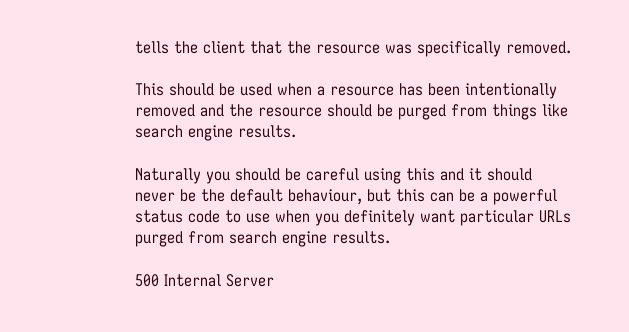tells the client that the resource was specifically removed.

This should be used when a resource has been intentionally removed and the resource should be purged from things like search engine results.

Naturally you should be careful using this and it should never be the default behaviour, but this can be a powerful status code to use when you definitely want particular URLs purged from search engine results.

500 Internal Server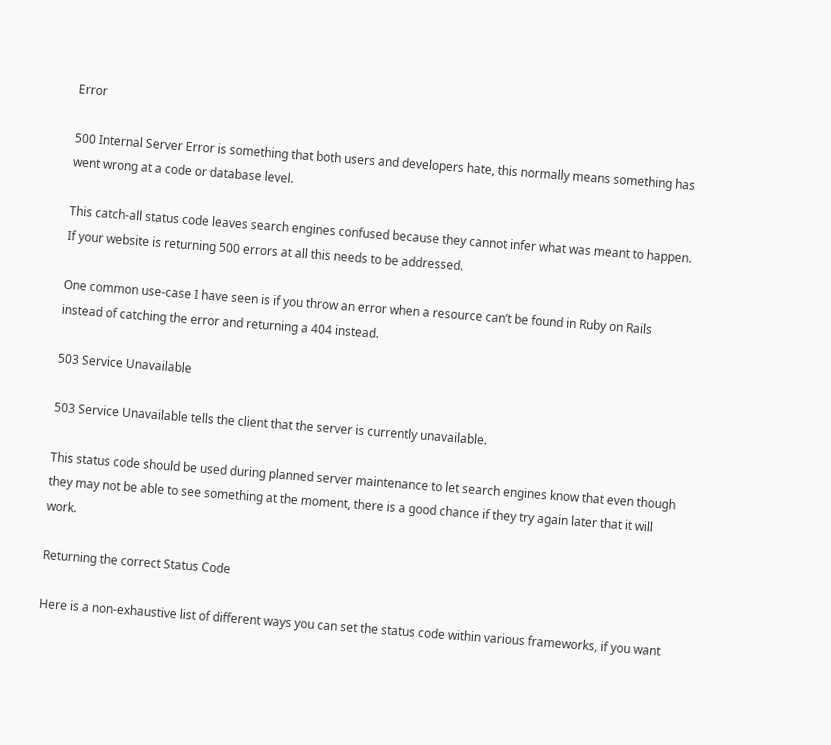Error

500 Internal Server Error is something that both users and developers hate, this normally means something has went wrong at a code or database level.

This catch-all status code leaves search engines confused because they cannot infer what was meant to happen. If your website is returning 500 errors at all this needs to be addressed.

One common use-case I have seen is if you throw an error when a resource can’t be found in Ruby on Rails instead of catching the error and returning a 404 instead.

503 Service Unavailable

503 Service Unavailable tells the client that the server is currently unavailable.

This status code should be used during planned server maintenance to let search engines know that even though they may not be able to see something at the moment, there is a good chance if they try again later that it will work.

Returning the correct Status Code

Here is a non-exhaustive list of different ways you can set the status code within various frameworks, if you want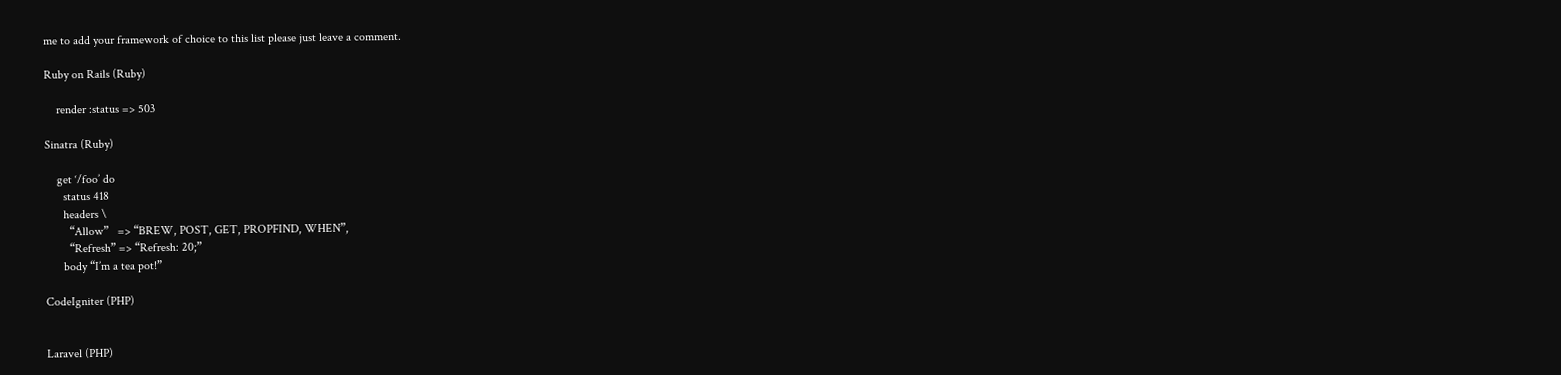me to add your framework of choice to this list please just leave a comment.

Ruby on Rails (Ruby)

    render :status => 503

Sinatra (Ruby)

    get ‘/foo’ do
      status 418
      headers \
        “Allow”   => “BREW, POST, GET, PROPFIND, WHEN”,
        “Refresh” => “Refresh: 20;”
      body “I’m a tea pot!”

CodeIgniter (PHP)


Laravel (PHP)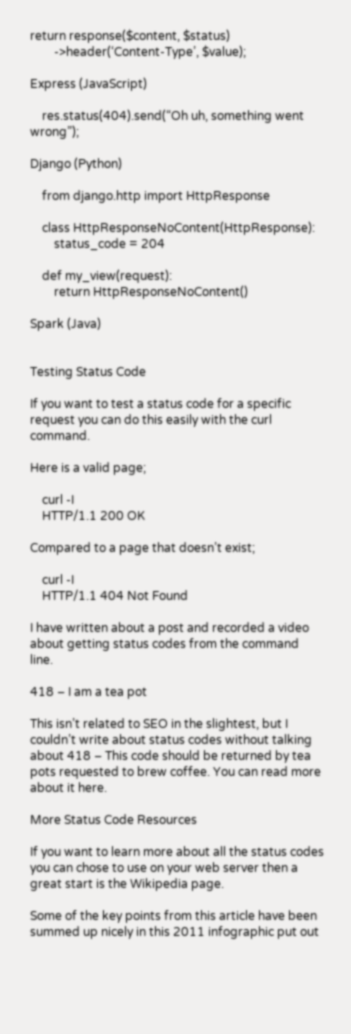return response($content, $status)
        ->header(‘Content-Type’, $value);

Express (JavaScript)

    res.status(404).send(“Oh uh, something went wrong”);

Django (Python)

    from django.http import HttpResponse

    class HttpResponseNoContent(HttpResponse):
        status_code = 204

    def my_view(request):
        return HttpResponseNoContent()

Spark (Java)


Testing Status Code

If you want to test a status code for a specific request you can do this easily with the curl command.

Here is a valid page;

    curl -I
    HTTP/1.1 200 OK

Compared to a page that doesn’t exist;

    curl -I
    HTTP/1.1 404 Not Found

I have written about a post and recorded a video about getting status codes from the command line.

418 – I am a tea pot

This isn’t related to SEO in the slightest, but I couldn’t write about status codes without talking about 418 – This code should be returned by tea pots requested to brew coffee. You can read more about it here.

More Status Code Resources

If you want to learn more about all the status codes you can chose to use on your web server then a great start is the Wikipedia page.

Some of the key points from this article have been summed up nicely in this 2011 infographic put out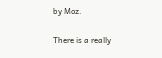by Moz.

There is a really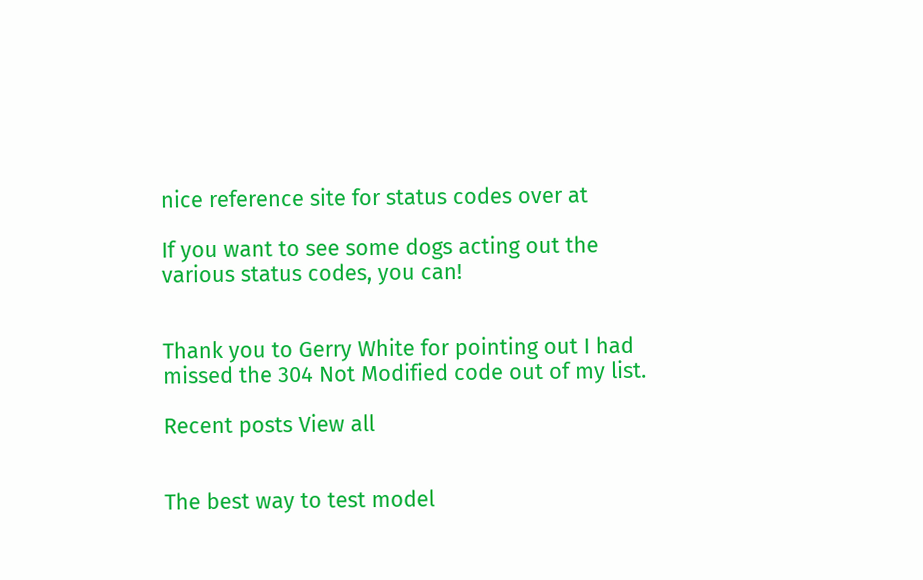nice reference site for status codes over at

If you want to see some dogs acting out the various status codes, you can!


Thank you to Gerry White for pointing out I had missed the 304 Not Modified code out of my list.

Recent posts View all


The best way to test model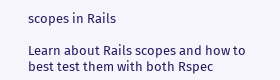scopes in Rails

Learn about Rails scopes and how to best test them with both Rspec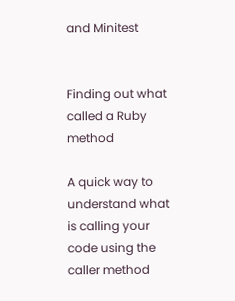and Minitest


Finding out what called a Ruby method

A quick way to understand what is calling your code using the caller method